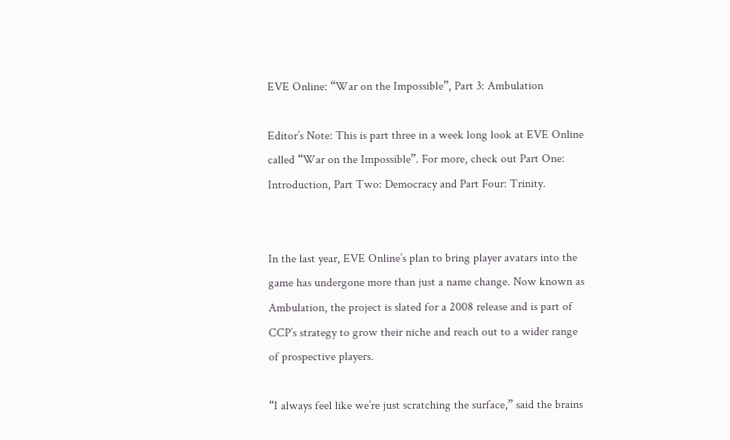EVE Online: “War on the Impossible”, Part 3: Ambulation

Editor’s Note: This is part three in a week long look at EVE Online called “War on the Impossible”. For more, check out Part One: Introduction, Part Two: Democracy and Part Four: Trinity.


In the last year, EVE Online’s plan to bring player avatars into the game has undergone more than just a name change. Now known as Ambulation, the project is slated for a 2008 release and is part of CCP’s strategy to grow their niche and reach out to a wider range of prospective players.

“I always feel like we’re just scratching the surface,” said the brains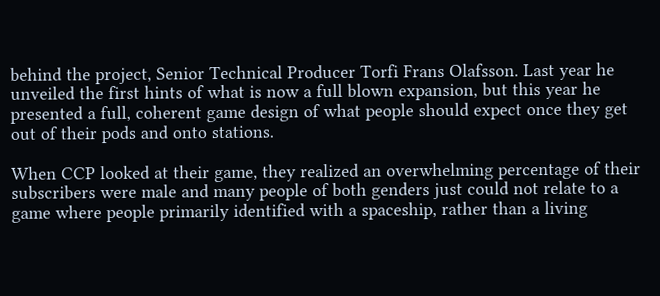behind the project, Senior Technical Producer Torfi Frans Olafsson. Last year he unveiled the first hints of what is now a full blown expansion, but this year he presented a full, coherent game design of what people should expect once they get out of their pods and onto stations.

When CCP looked at their game, they realized an overwhelming percentage of their subscribers were male and many people of both genders just could not relate to a game where people primarily identified with a spaceship, rather than a living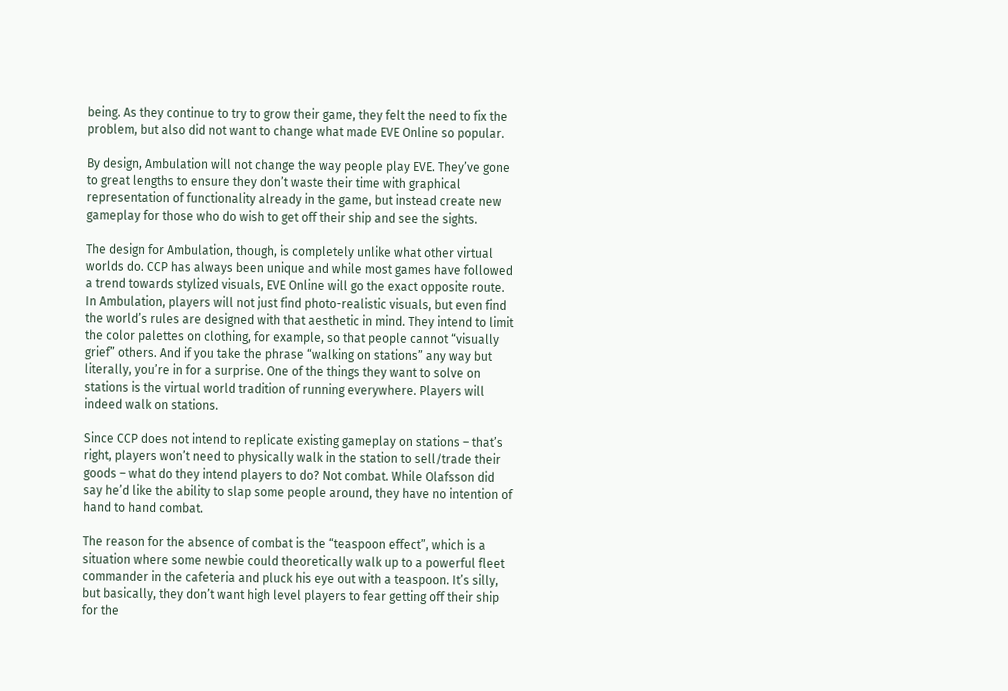being. As they continue to try to grow their game, they felt the need to fix the problem, but also did not want to change what made EVE Online so popular.

By design, Ambulation will not change the way people play EVE. They’ve gone to great lengths to ensure they don’t waste their time with graphical representation of functionality already in the game, but instead create new gameplay for those who do wish to get off their ship and see the sights.

The design for Ambulation, though, is completely unlike what other virtual worlds do. CCP has always been unique and while most games have followed a trend towards stylized visuals, EVE Online will go the exact opposite route. In Ambulation, players will not just find photo-realistic visuals, but even find the world’s rules are designed with that aesthetic in mind. They intend to limit the color palettes on clothing, for example, so that people cannot “visually grief” others. And if you take the phrase “walking on stations” any way but literally, you’re in for a surprise. One of the things they want to solve on stations is the virtual world tradition of running everywhere. Players will indeed walk on stations.

Since CCP does not intend to replicate existing gameplay on stations – that’s right, players won’t need to physically walk in the station to sell/trade their goods – what do they intend players to do? Not combat. While Olafsson did say he’d like the ability to slap some people around, they have no intention of hand to hand combat.

The reason for the absence of combat is the “teaspoon effect”, which is a situation where some newbie could theoretically walk up to a powerful fleet commander in the cafeteria and pluck his eye out with a teaspoon. It’s silly, but basically, they don’t want high level players to fear getting off their ship for the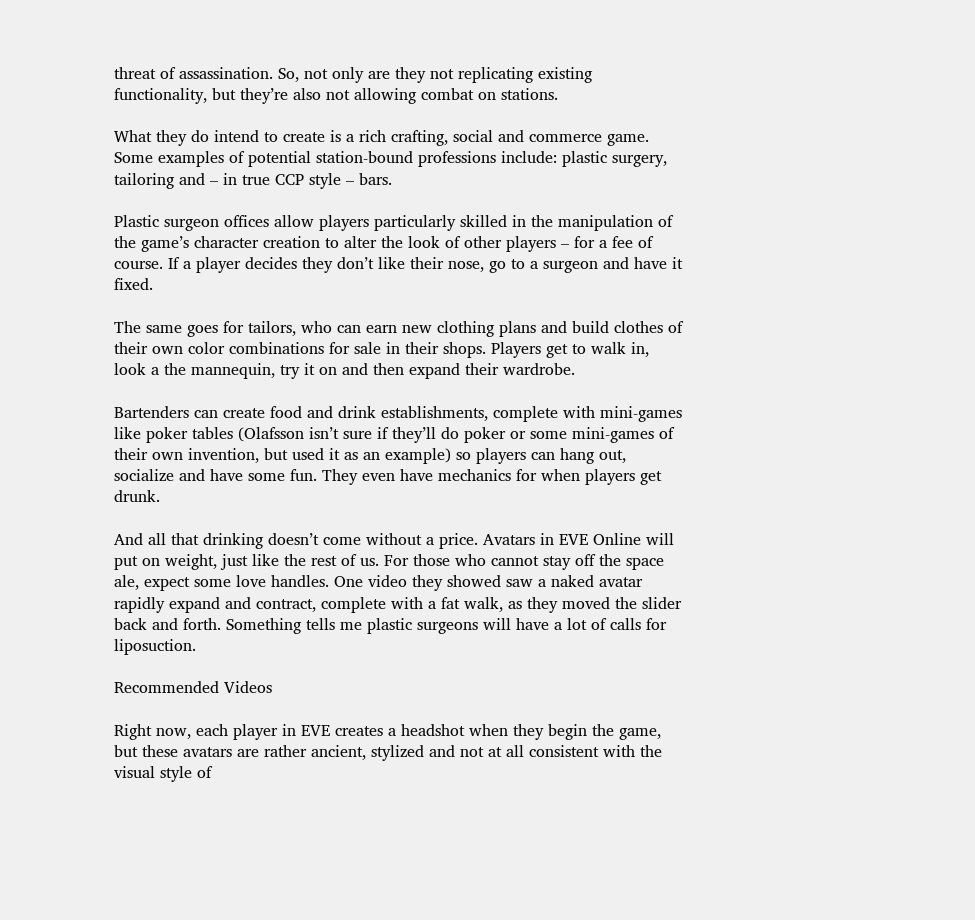threat of assassination. So, not only are they not replicating existing functionality, but they’re also not allowing combat on stations.

What they do intend to create is a rich crafting, social and commerce game. Some examples of potential station-bound professions include: plastic surgery, tailoring and – in true CCP style – bars.

Plastic surgeon offices allow players particularly skilled in the manipulation of the game’s character creation to alter the look of other players – for a fee of course. If a player decides they don’t like their nose, go to a surgeon and have it fixed.

The same goes for tailors, who can earn new clothing plans and build clothes of their own color combinations for sale in their shops. Players get to walk in, look a the mannequin, try it on and then expand their wardrobe.

Bartenders can create food and drink establishments, complete with mini-games like poker tables (Olafsson isn’t sure if they’ll do poker or some mini-games of their own invention, but used it as an example) so players can hang out, socialize and have some fun. They even have mechanics for when players get drunk.

And all that drinking doesn’t come without a price. Avatars in EVE Online will put on weight, just like the rest of us. For those who cannot stay off the space ale, expect some love handles. One video they showed saw a naked avatar rapidly expand and contract, complete with a fat walk, as they moved the slider back and forth. Something tells me plastic surgeons will have a lot of calls for liposuction.

Recommended Videos

Right now, each player in EVE creates a headshot when they begin the game, but these avatars are rather ancient, stylized and not at all consistent with the visual style of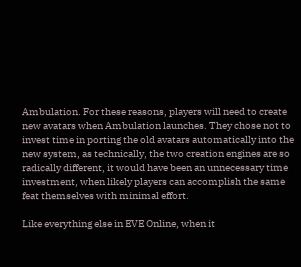Ambulation. For these reasons, players will need to create new avatars when Ambulation launches. They chose not to invest time in porting the old avatars automatically into the new system, as technically, the two creation engines are so radically different, it would have been an unnecessary time investment, when likely players can accomplish the same feat themselves with minimal effort.

Like everything else in EVE Online, when it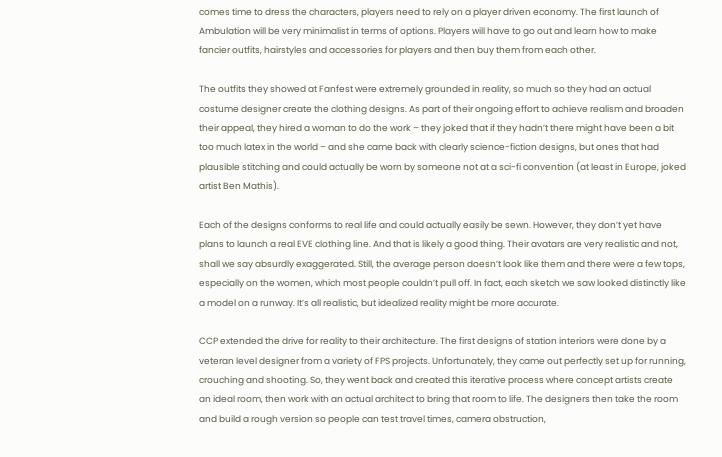comes time to dress the characters, players need to rely on a player driven economy. The first launch of Ambulation will be very minimalist in terms of options. Players will have to go out and learn how to make fancier outfits, hairstyles and accessories for players and then buy them from each other.

The outfits they showed at Fanfest were extremely grounded in reality, so much so they had an actual costume designer create the clothing designs. As part of their ongoing effort to achieve realism and broaden their appeal, they hired a woman to do the work – they joked that if they hadn’t there might have been a bit too much latex in the world – and she came back with clearly science-fiction designs, but ones that had plausible stitching and could actually be worn by someone not at a sci-fi convention (at least in Europe, joked artist Ben Mathis).

Each of the designs conforms to real life and could actually easily be sewn. However, they don’t yet have plans to launch a real EVE clothing line. And that is likely a good thing. Their avatars are very realistic and not, shall we say absurdly exaggerated. Still, the average person doesn’t look like them and there were a few tops, especially on the women, which most people couldn’t pull off. In fact, each sketch we saw looked distinctly like a model on a runway. It’s all realistic, but idealized reality might be more accurate.

CCP extended the drive for reality to their architecture. The first designs of station interiors were done by a veteran level designer from a variety of FPS projects. Unfortunately, they came out perfectly set up for running, crouching and shooting. So, they went back and created this iterative process where concept artists create an ideal room, then work with an actual architect to bring that room to life. The designers then take the room and build a rough version so people can test travel times, camera obstruction,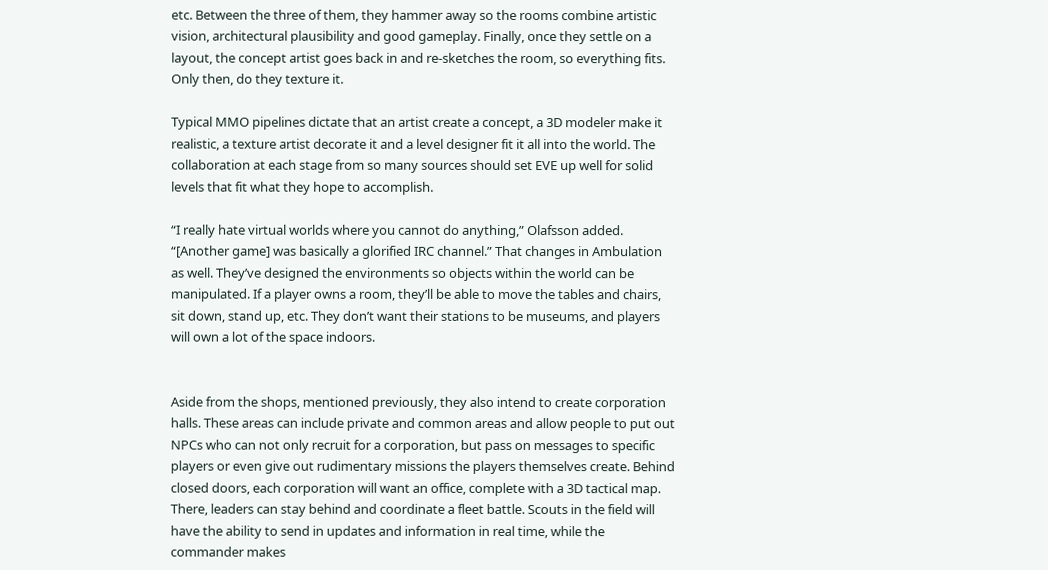etc. Between the three of them, they hammer away so the rooms combine artistic vision, architectural plausibility and good gameplay. Finally, once they settle on a layout, the concept artist goes back in and re-sketches the room, so everything fits. Only then, do they texture it.

Typical MMO pipelines dictate that an artist create a concept, a 3D modeler make it realistic, a texture artist decorate it and a level designer fit it all into the world. The collaboration at each stage from so many sources should set EVE up well for solid levels that fit what they hope to accomplish.

“I really hate virtual worlds where you cannot do anything,” Olafsson added. “[Another game] was basically a glorified IRC channel.” That changes in Ambulation as well. They’ve designed the environments so objects within the world can be manipulated. If a player owns a room, they’ll be able to move the tables and chairs, sit down, stand up, etc. They don’t want their stations to be museums, and players will own a lot of the space indoors.


Aside from the shops, mentioned previously, they also intend to create corporation halls. These areas can include private and common areas and allow people to put out NPCs who can not only recruit for a corporation, but pass on messages to specific players or even give out rudimentary missions the players themselves create. Behind closed doors, each corporation will want an office, complete with a 3D tactical map. There, leaders can stay behind and coordinate a fleet battle. Scouts in the field will have the ability to send in updates and information in real time, while the commander makes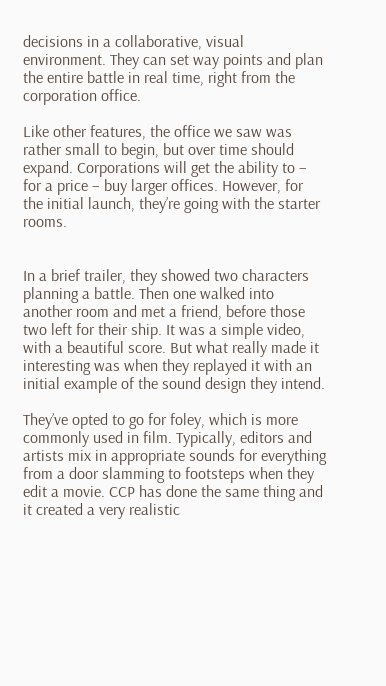decisions in a collaborative, visual environment. They can set way points and plan the entire battle in real time, right from the corporation office.

Like other features, the office we saw was rather small to begin, but over time should expand. Corporations will get the ability to – for a price – buy larger offices. However, for the initial launch, they’re going with the starter rooms.


In a brief trailer, they showed two characters planning a battle. Then one walked into another room and met a friend, before those two left for their ship. It was a simple video, with a beautiful score. But what really made it interesting was when they replayed it with an initial example of the sound design they intend.

They’ve opted to go for foley, which is more commonly used in film. Typically, editors and artists mix in appropriate sounds for everything from a door slamming to footsteps when they edit a movie. CCP has done the same thing and it created a very realistic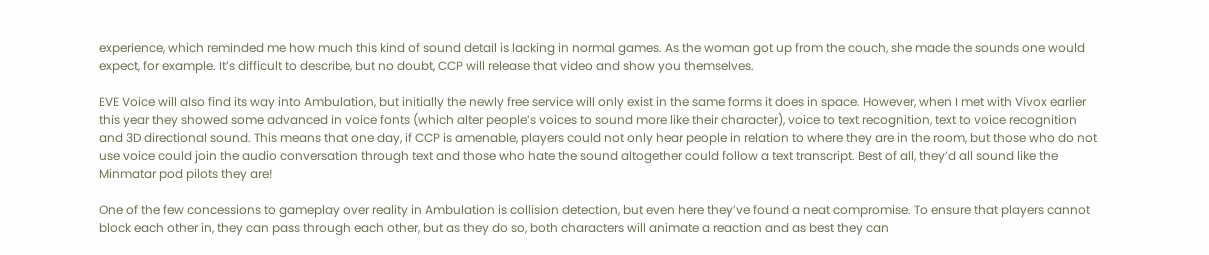experience, which reminded me how much this kind of sound detail is lacking in normal games. As the woman got up from the couch, she made the sounds one would expect, for example. It’s difficult to describe, but no doubt, CCP will release that video and show you themselves.

EVE Voice will also find its way into Ambulation, but initially the newly free service will only exist in the same forms it does in space. However, when I met with Vivox earlier this year they showed some advanced in voice fonts (which alter people’s voices to sound more like their character), voice to text recognition, text to voice recognition and 3D directional sound. This means that one day, if CCP is amenable, players could not only hear people in relation to where they are in the room, but those who do not use voice could join the audio conversation through text and those who hate the sound altogether could follow a text transcript. Best of all, they’d all sound like the Minmatar pod pilots they are!

One of the few concessions to gameplay over reality in Ambulation is collision detection, but even here they’ve found a neat compromise. To ensure that players cannot block each other in, they can pass through each other, but as they do so, both characters will animate a reaction and as best they can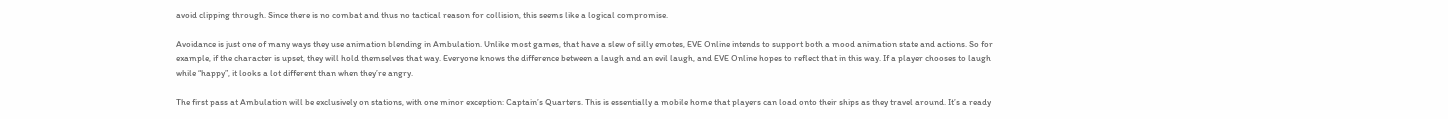avoid clipping through. Since there is no combat and thus no tactical reason for collision, this seems like a logical compromise.

Avoidance is just one of many ways they use animation blending in Ambulation. Unlike most games, that have a slew of silly emotes, EVE Online intends to support both a mood animation state and actions. So for example, if the character is upset, they will hold themselves that way. Everyone knows the difference between a laugh and an evil laugh, and EVE Online hopes to reflect that in this way. If a player chooses to laugh while “happy”, it looks a lot different than when they’re angry.

The first pass at Ambulation will be exclusively on stations, with one minor exception: Captain’s Quarters. This is essentially a mobile home that players can load onto their ships as they travel around. It’s a ready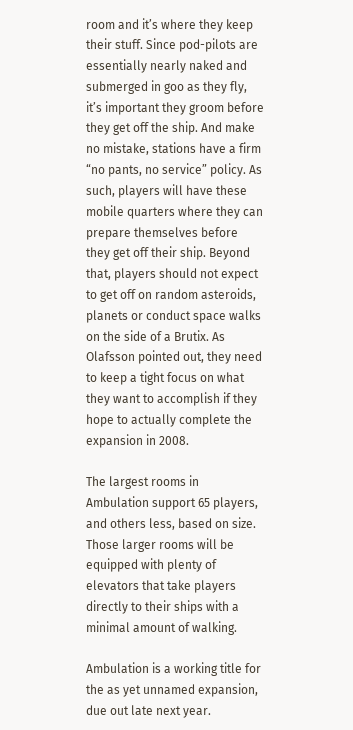room and it’s where they keep their stuff. Since pod-pilots are essentially nearly naked and submerged in goo as they fly, it’s important they groom before they get off the ship. And make no mistake, stations have a firm “no pants, no service” policy. As such, players will have these mobile quarters where they can prepare themselves before they get off their ship. Beyond that, players should not expect to get off on random asteroids, planets or conduct space walks on the side of a Brutix. As Olafsson pointed out, they need to keep a tight focus on what they want to accomplish if they hope to actually complete the expansion in 2008.

The largest rooms in Ambulation support 65 players, and others less, based on size. Those larger rooms will be equipped with plenty of elevators that take players directly to their ships with a minimal amount of walking.

Ambulation is a working title for the as yet unnamed expansion, due out late next year.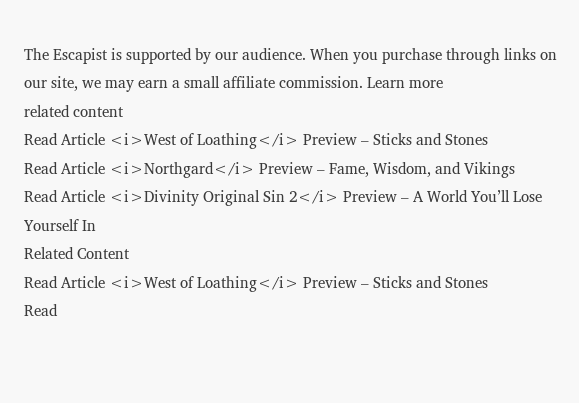The Escapist is supported by our audience. When you purchase through links on our site, we may earn a small affiliate commission. Learn more
related content
Read Article <i>West of Loathing</i> Preview – Sticks and Stones
Read Article <i>Northgard</i> Preview – Fame, Wisdom, and Vikings
Read Article <i>Divinity Original Sin 2</i> Preview – A World You’ll Lose Yourself In
Related Content
Read Article <i>West of Loathing</i> Preview – Sticks and Stones
Read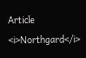Article <i>Northgard</i>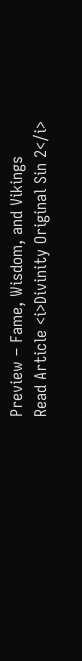Preview – Fame, Wisdom, and Vikings
Read Article <i>Divinity Original Sin 2</i>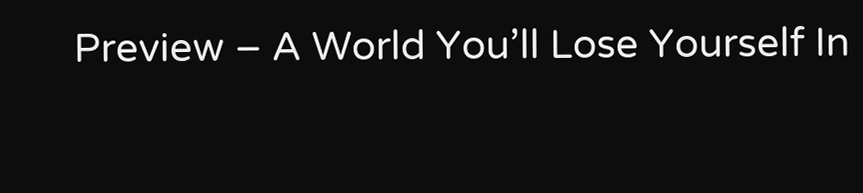Preview – A World You’ll Lose Yourself In